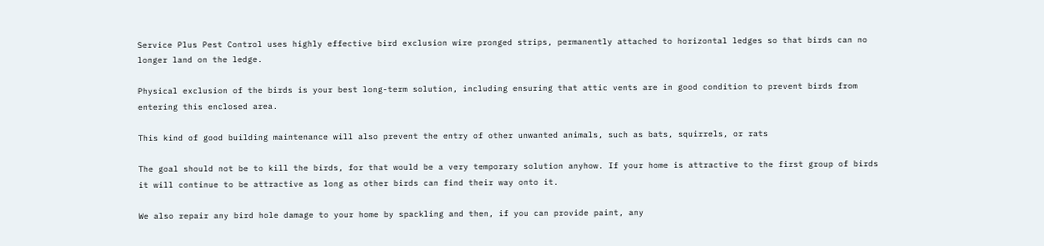Service Plus Pest Control uses highly effective bird exclusion wire pronged strips, permanently attached to horizontal ledges so that birds can no longer land on the ledge.

Physical exclusion of the birds is your best long-term solution, including ensuring that attic vents are in good condition to prevent birds from entering this enclosed area.

This kind of good building maintenance will also prevent the entry of other unwanted animals, such as bats, squirrels, or rats

The goal should not be to kill the birds, for that would be a very temporary solution anyhow. If your home is attractive to the first group of birds it will continue to be attractive as long as other birds can find their way onto it.

We also repair any bird hole damage to your home by spackling and then, if you can provide paint, any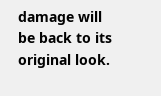damage will be back to its original look.